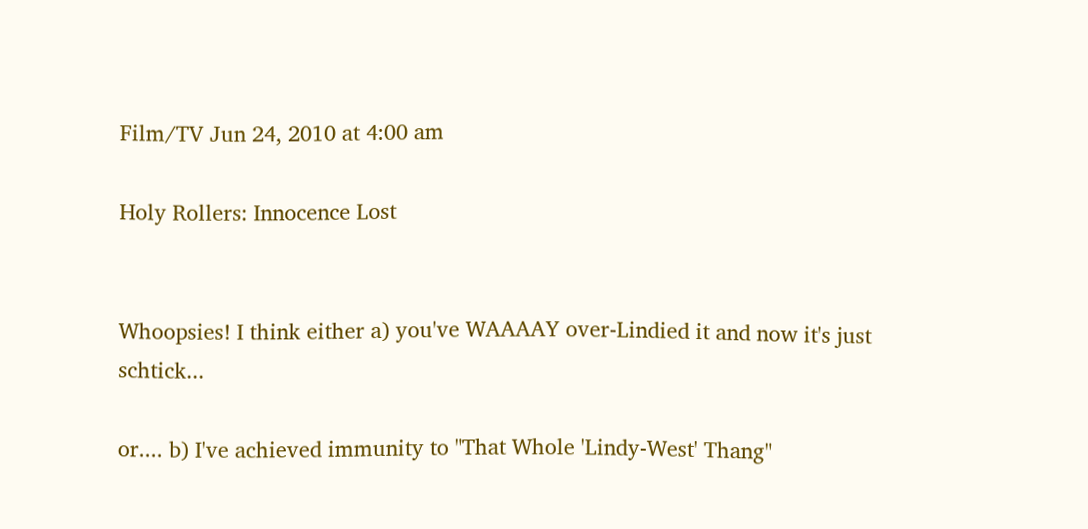Film/TV Jun 24, 2010 at 4:00 am

Holy Rollers: Innocence Lost


Whoopsies! I think either a) you've WAAAAY over-Lindied it and now it's just schtick...

or.... b) I've achieved immunity to "That Whole 'Lindy-West' Thang"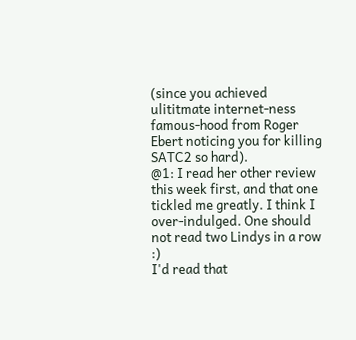(since you achieved ulititmate internet-ness famous-hood from Roger Ebert noticing you for killing SATC2 so hard).
@1: I read her other review this week first, and that one tickled me greatly. I think I over-indulged. One should not read two Lindys in a row :)
I'd read that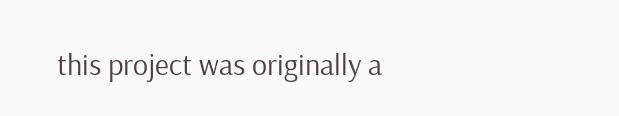this project was originally a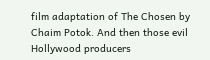film adaptation of The Chosen by Chaim Potok. And then those evil Hollywood producers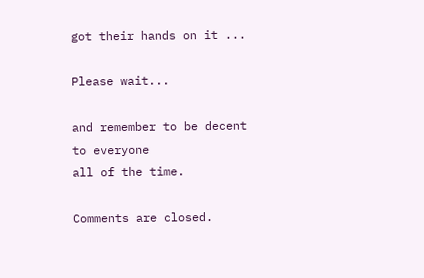got their hands on it ...

Please wait...

and remember to be decent to everyone
all of the time.

Comments are closed.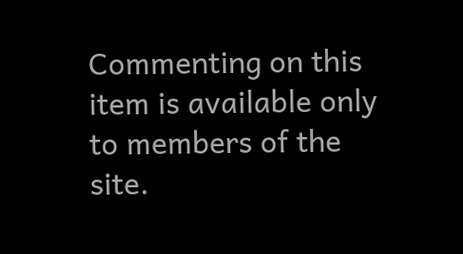Commenting on this item is available only to members of the site.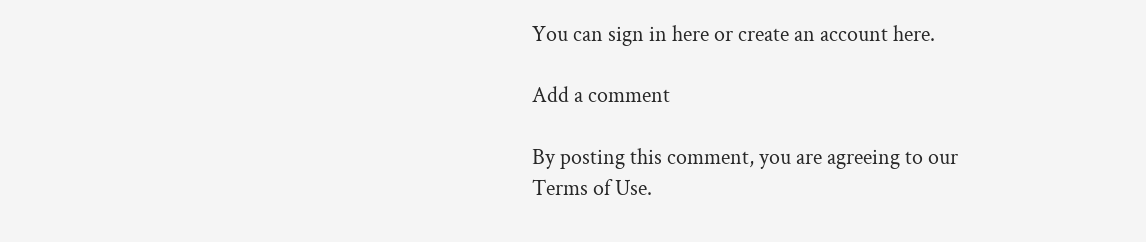You can sign in here or create an account here.

Add a comment

By posting this comment, you are agreeing to our Terms of Use.